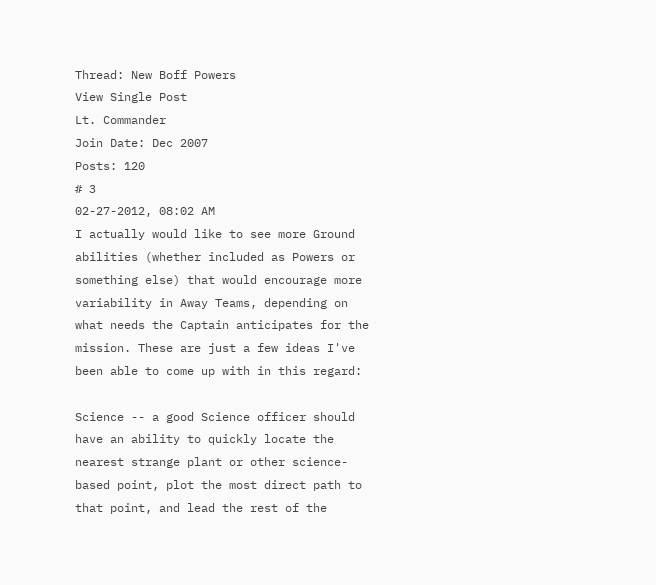Thread: New Boff Powers
View Single Post
Lt. Commander
Join Date: Dec 2007
Posts: 120
# 3
02-27-2012, 08:02 AM
I actually would like to see more Ground abilities (whether included as Powers or something else) that would encourage more variability in Away Teams, depending on what needs the Captain anticipates for the mission. These are just a few ideas I've been able to come up with in this regard:

Science -- a good Science officer should have an ability to quickly locate the nearest strange plant or other science-based point, plot the most direct path to that point, and lead the rest of the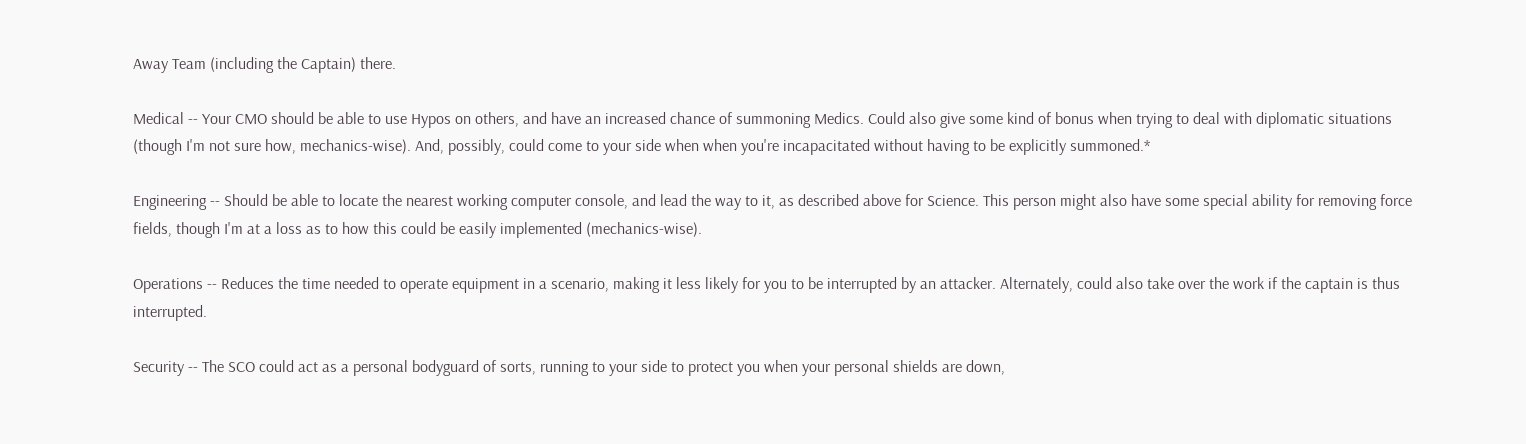Away Team (including the Captain) there.

Medical -- Your CMO should be able to use Hypos on others, and have an increased chance of summoning Medics. Could also give some kind of bonus when trying to deal with diplomatic situations (though I'm not sure how, mechanics-wise). And, possibly, could come to your side when when you're incapacitated without having to be explicitly summoned.*

Engineering -- Should be able to locate the nearest working computer console, and lead the way to it, as described above for Science. This person might also have some special ability for removing force fields, though I'm at a loss as to how this could be easily implemented (mechanics-wise).

Operations -- Reduces the time needed to operate equipment in a scenario, making it less likely for you to be interrupted by an attacker. Alternately, could also take over the work if the captain is thus interrupted.

Security -- The SCO could act as a personal bodyguard of sorts, running to your side to protect you when your personal shields are down,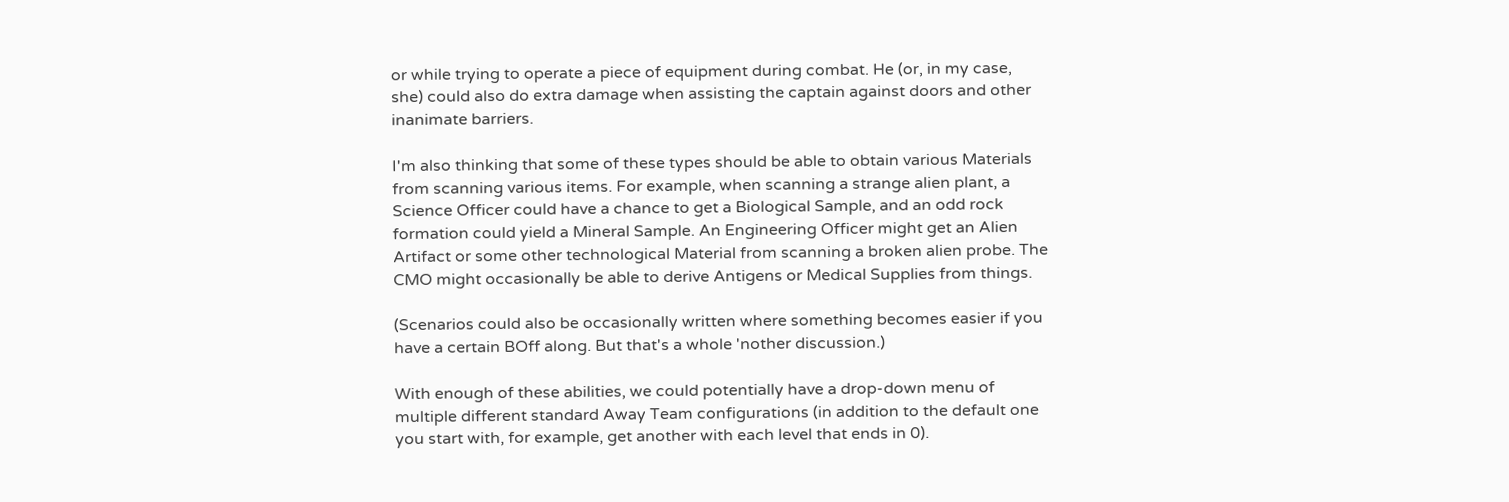or while trying to operate a piece of equipment during combat. He (or, in my case, she) could also do extra damage when assisting the captain against doors and other inanimate barriers.

I'm also thinking that some of these types should be able to obtain various Materials from scanning various items. For example, when scanning a strange alien plant, a Science Officer could have a chance to get a Biological Sample, and an odd rock formation could yield a Mineral Sample. An Engineering Officer might get an Alien Artifact or some other technological Material from scanning a broken alien probe. The CMO might occasionally be able to derive Antigens or Medical Supplies from things.

(Scenarios could also be occasionally written where something becomes easier if you have a certain BOff along. But that's a whole 'nother discussion.)

With enough of these abilities, we could potentially have a drop-down menu of multiple different standard Away Team configurations (in addition to the default one you start with, for example, get another with each level that ends in 0).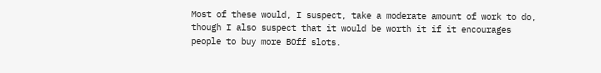Most of these would, I suspect, take a moderate amount of work to do, though I also suspect that it would be worth it if it encourages people to buy more BOff slots.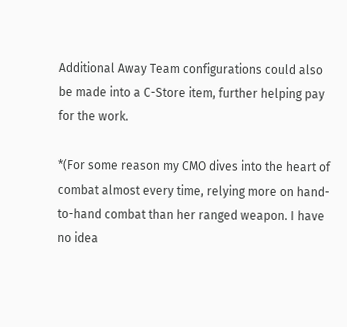Additional Away Team configurations could also be made into a C-Store item, further helping pay for the work.

*(For some reason my CMO dives into the heart of combat almost every time, relying more on hand-to-hand combat than her ranged weapon. I have no idea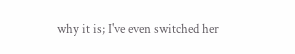why it is; I've even switched her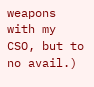weapons with my CSO, but to no avail.)